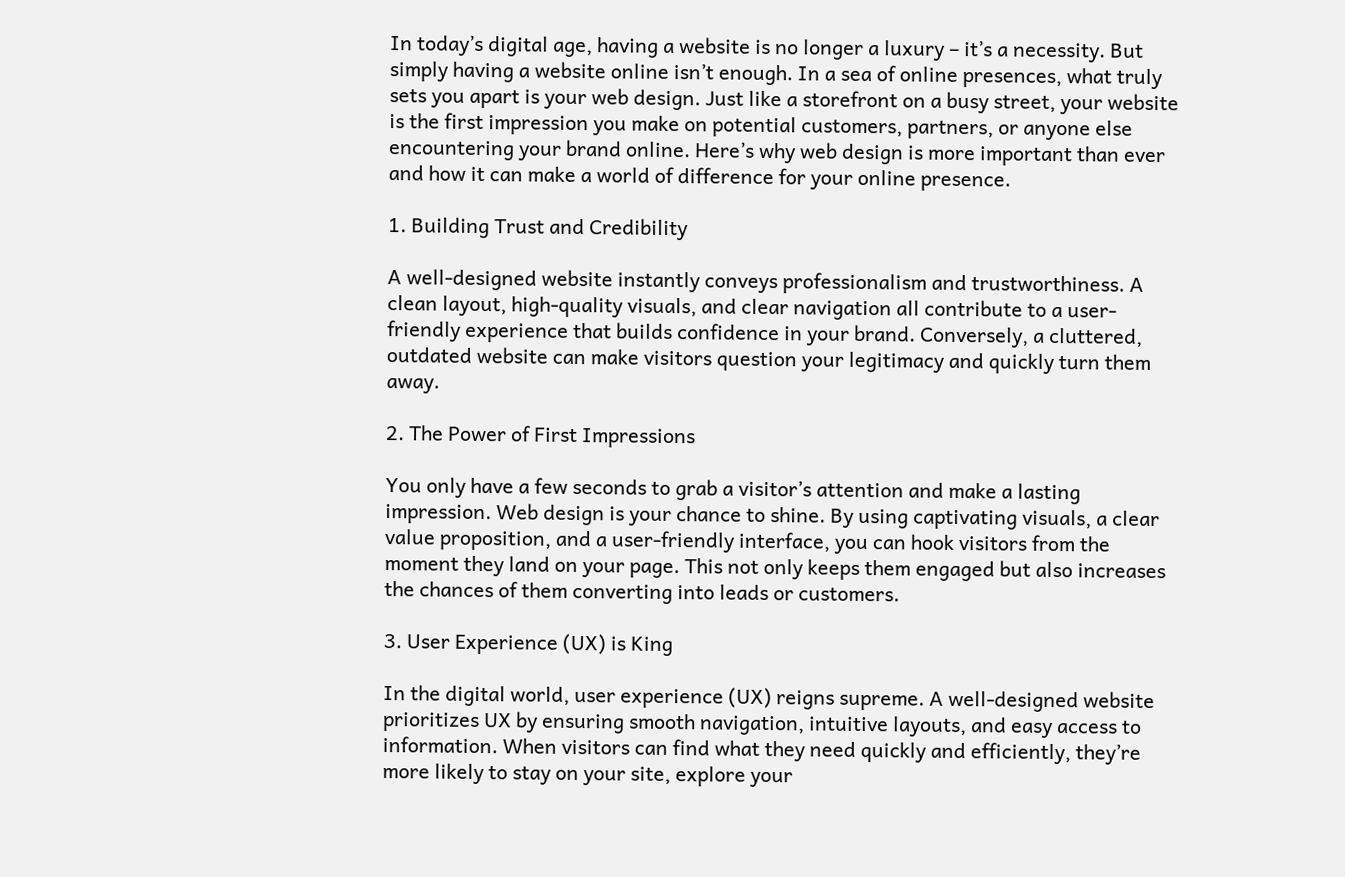In today’s digital age, having a website is no longer a luxury – it’s a necessity. But simply having a website online isn’t enough. In a sea of online presences, what truly sets you apart is your web design. Just like a storefront on a busy street, your website is the first impression you make on potential customers, partners, or anyone else encountering your brand online. Here’s why web design is more important than ever and how it can make a world of difference for your online presence.

1. Building Trust and Credibility

A well-designed website instantly conveys professionalism and trustworthiness. A clean layout, high-quality visuals, and clear navigation all contribute to a user-friendly experience that builds confidence in your brand. Conversely, a cluttered, outdated website can make visitors question your legitimacy and quickly turn them away.

2. The Power of First Impressions

You only have a few seconds to grab a visitor’s attention and make a lasting impression. Web design is your chance to shine. By using captivating visuals, a clear value proposition, and a user-friendly interface, you can hook visitors from the moment they land on your page. This not only keeps them engaged but also increases the chances of them converting into leads or customers.

3. User Experience (UX) is King

In the digital world, user experience (UX) reigns supreme. A well-designed website prioritizes UX by ensuring smooth navigation, intuitive layouts, and easy access to information. When visitors can find what they need quickly and efficiently, they’re more likely to stay on your site, explore your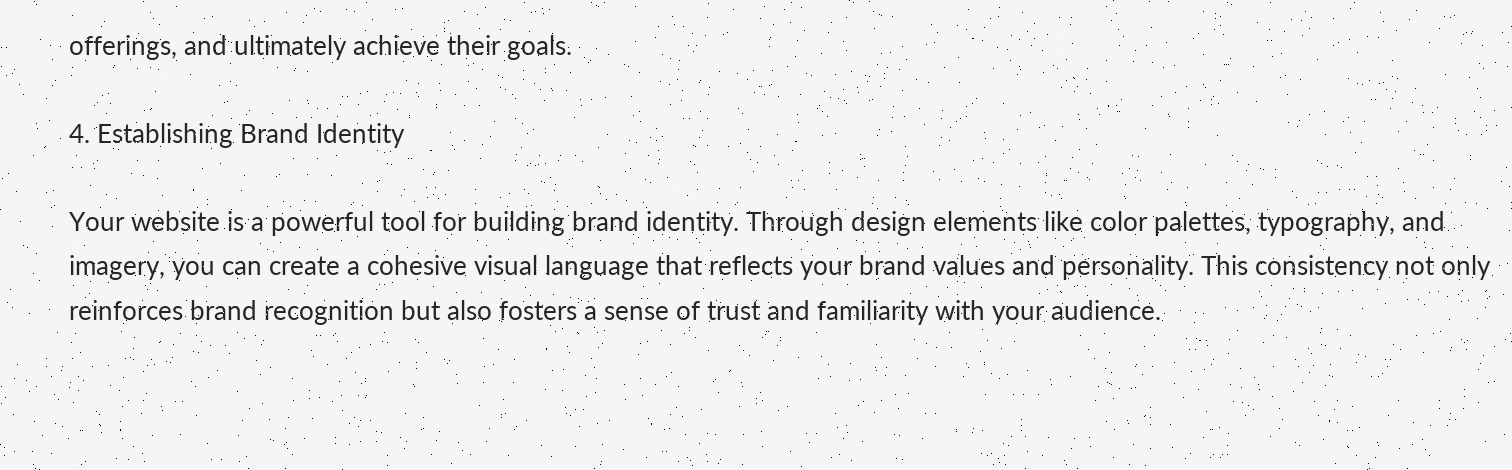offerings, and ultimately achieve their goals.

4. Establishing Brand Identity

Your website is a powerful tool for building brand identity. Through design elements like color palettes, typography, and imagery, you can create a cohesive visual language that reflects your brand values and personality. This consistency not only reinforces brand recognition but also fosters a sense of trust and familiarity with your audience.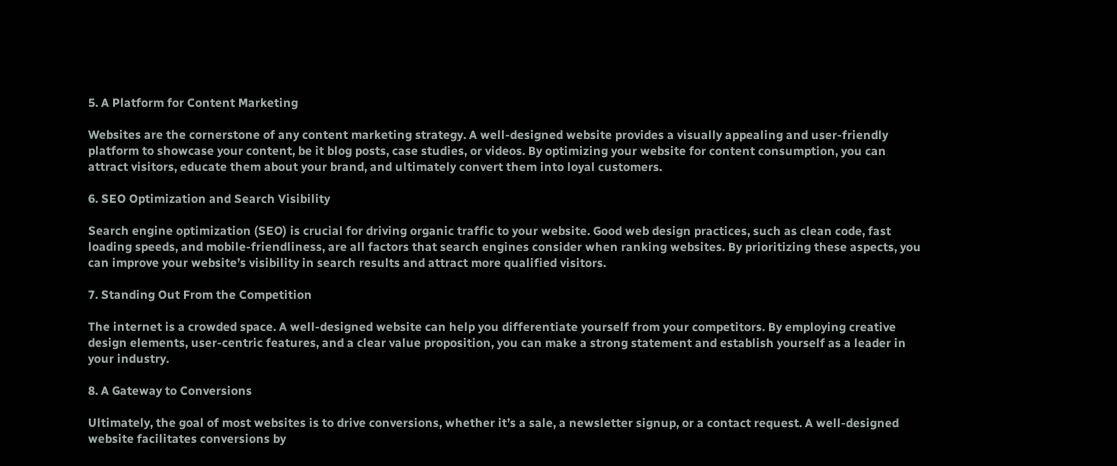5. A Platform for Content Marketing

Websites are the cornerstone of any content marketing strategy. A well-designed website provides a visually appealing and user-friendly platform to showcase your content, be it blog posts, case studies, or videos. By optimizing your website for content consumption, you can attract visitors, educate them about your brand, and ultimately convert them into loyal customers.

6. SEO Optimization and Search Visibility

Search engine optimization (SEO) is crucial for driving organic traffic to your website. Good web design practices, such as clean code, fast loading speeds, and mobile-friendliness, are all factors that search engines consider when ranking websites. By prioritizing these aspects, you can improve your website’s visibility in search results and attract more qualified visitors.

7. Standing Out From the Competition

The internet is a crowded space. A well-designed website can help you differentiate yourself from your competitors. By employing creative design elements, user-centric features, and a clear value proposition, you can make a strong statement and establish yourself as a leader in your industry.

8. A Gateway to Conversions

Ultimately, the goal of most websites is to drive conversions, whether it’s a sale, a newsletter signup, or a contact request. A well-designed website facilitates conversions by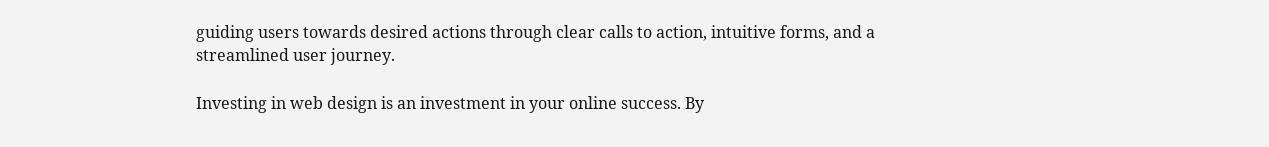guiding users towards desired actions through clear calls to action, intuitive forms, and a streamlined user journey.

Investing in web design is an investment in your online success. By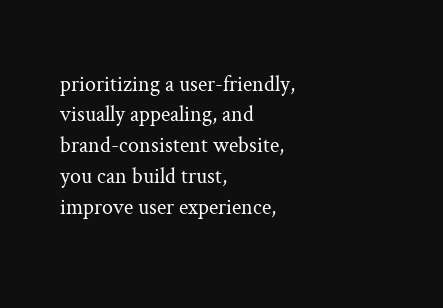prioritizing a user-friendly, visually appealing, and brand-consistent website, you can build trust, improve user experience,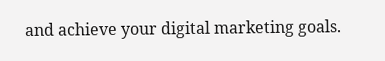and achieve your digital marketing goals.